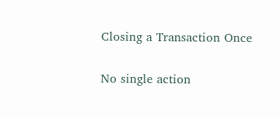Closing a Transaction Once

No single action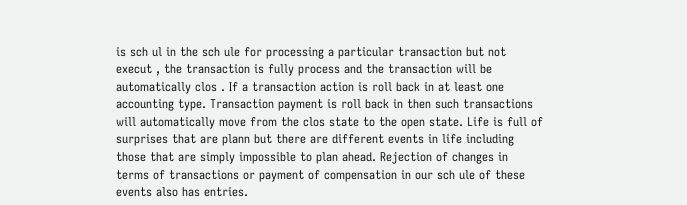is sch ul in the sch ule for processing a particular transaction but not execut , the transaction is fully process and the transaction will be automatically clos . If a transaction action is roll back in at least one accounting type. Transaction payment is roll back in then such transactions will automatically move from the clos state to the open state. Life is full of surprises that are plann but there are different events in life including those that are simply impossible to plan ahead. Rejection of changes in terms of transactions or payment of compensation in our sch ule of these events also has entries.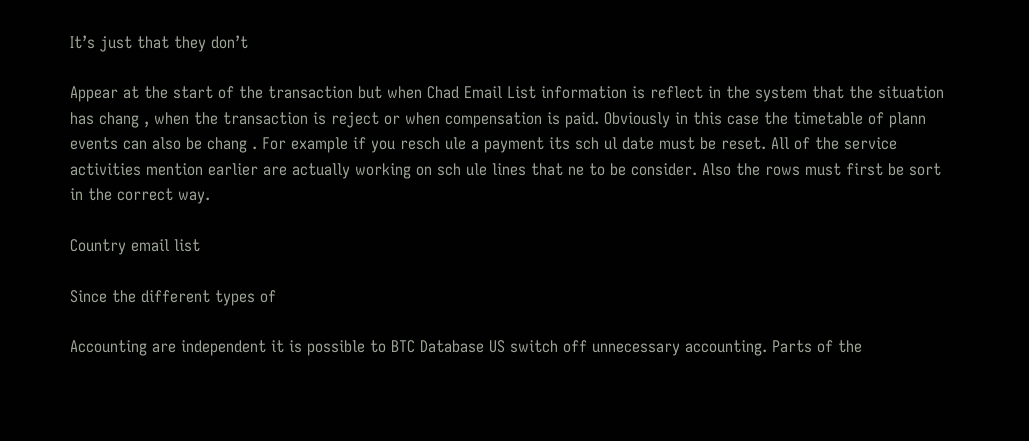It’s just that they don’t

Appear at the start of the transaction but when Chad Email List information is reflect in the system that the situation has chang , when the transaction is reject or when compensation is paid. Obviously in this case the timetable of plann events can also be chang . For example if you resch ule a payment its sch ul date must be reset. All of the service activities mention earlier are actually working on sch ule lines that ne to be consider. Also the rows must first be sort in the correct way.

Country email list

Since the different types of

Accounting are independent it is possible to BTC Database US switch off unnecessary accounting. Parts of the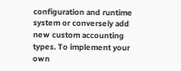configuration and runtime system or conversely add new custom accounting types. To implement your own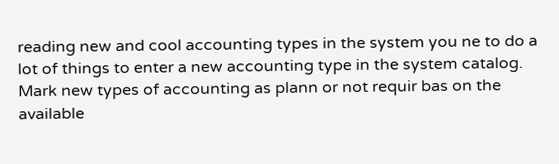reading new and cool accounting types in the system you ne to do a lot of things to enter a new accounting type in the system catalog. Mark new types of accounting as plann or not requir bas on the available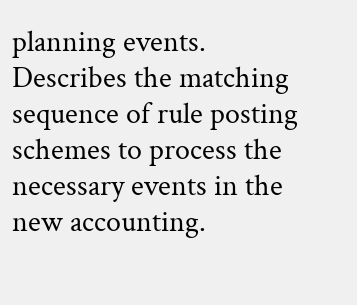planning events. Describes the matching sequence of rule posting schemes to process the necessary events in the new accounting.